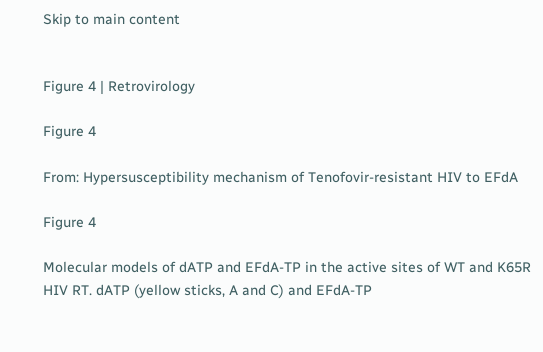Skip to main content


Figure 4 | Retrovirology

Figure 4

From: Hypersusceptibility mechanism of Tenofovir-resistant HIV to EFdA

Figure 4

Molecular models of dATP and EFdA-TP in the active sites of WT and K65R HIV RT. dATP (yellow sticks, A and C) and EFdA-TP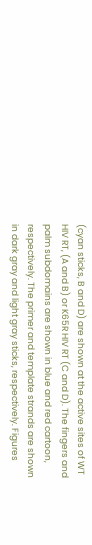(cyan sticks, B and D) are shown at the active sites of WT HIV RT, (A and B) or K65R HIV RT (C and D). The fingers and palm subdomains are shown in blue and red cartoon, respectively. The primer and template strands are shown in dark gray and light gray sticks, respectively. Figures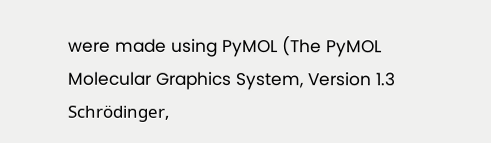were made using PyMOL (The PyMOL Molecular Graphics System, Version 1.3 Schrödinger,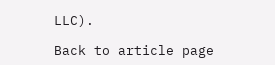LLC).

Back to article page